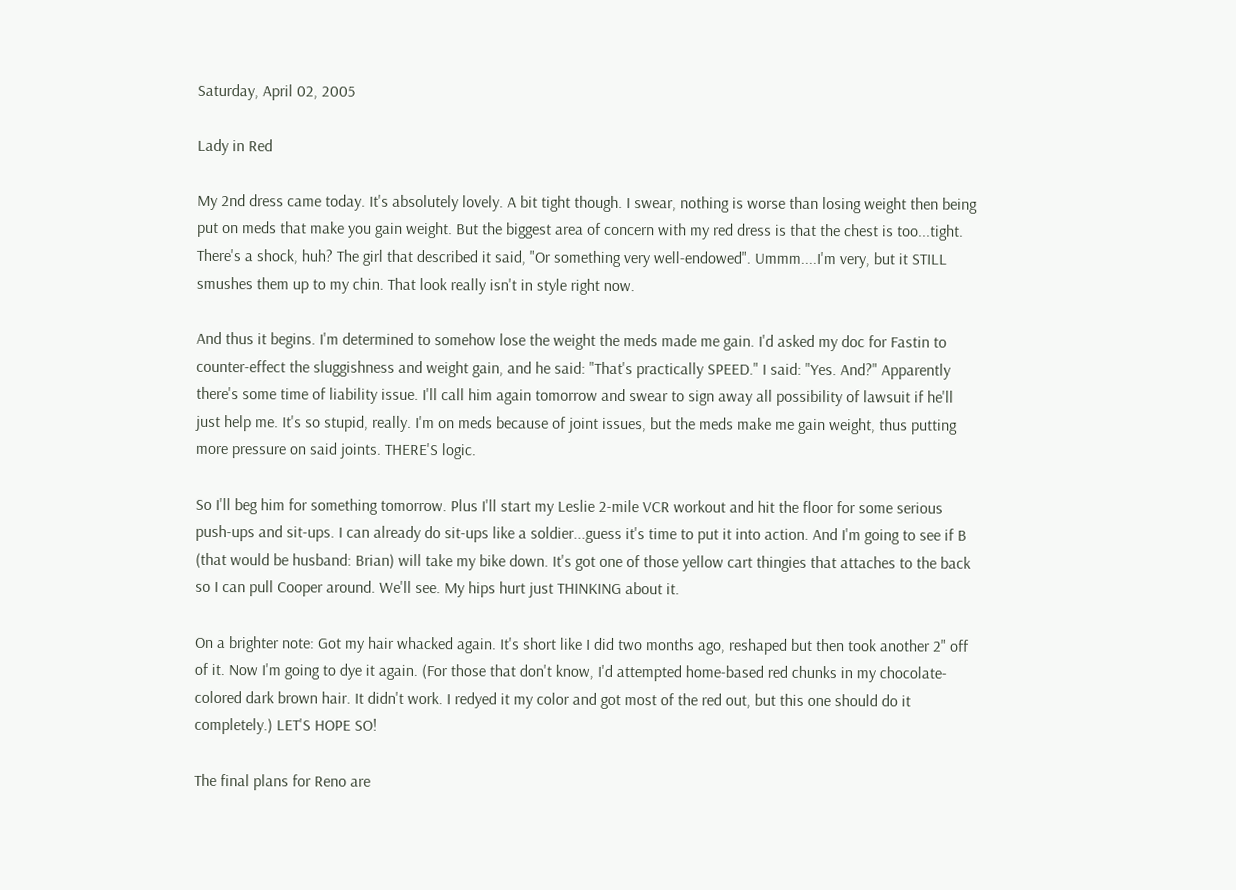Saturday, April 02, 2005

Lady in Red

My 2nd dress came today. It's absolutely lovely. A bit tight though. I swear, nothing is worse than losing weight then being put on meds that make you gain weight. But the biggest area of concern with my red dress is that the chest is too...tight. There's a shock, huh? The girl that described it said, "Or something very well-endowed". Ummm....I'm very, but it STILL smushes them up to my chin. That look really isn't in style right now.

And thus it begins. I'm determined to somehow lose the weight the meds made me gain. I'd asked my doc for Fastin to counter-effect the sluggishness and weight gain, and he said: "That's practically SPEED." I said: "Yes. And?" Apparently there's some time of liability issue. I'll call him again tomorrow and swear to sign away all possibility of lawsuit if he'll just help me. It's so stupid, really. I'm on meds because of joint issues, but the meds make me gain weight, thus putting more pressure on said joints. THERE'S logic.

So I'll beg him for something tomorrow. Plus I'll start my Leslie 2-mile VCR workout and hit the floor for some serious push-ups and sit-ups. I can already do sit-ups like a soldier...guess it's time to put it into action. And I'm going to see if B (that would be husband: Brian) will take my bike down. It's got one of those yellow cart thingies that attaches to the back so I can pull Cooper around. We'll see. My hips hurt just THINKING about it.

On a brighter note: Got my hair whacked again. It's short like I did two months ago, reshaped but then took another 2" off of it. Now I'm going to dye it again. (For those that don't know, I'd attempted home-based red chunks in my chocolate-colored dark brown hair. It didn't work. I redyed it my color and got most of the red out, but this one should do it completely.) LET'S HOPE SO!

The final plans for Reno are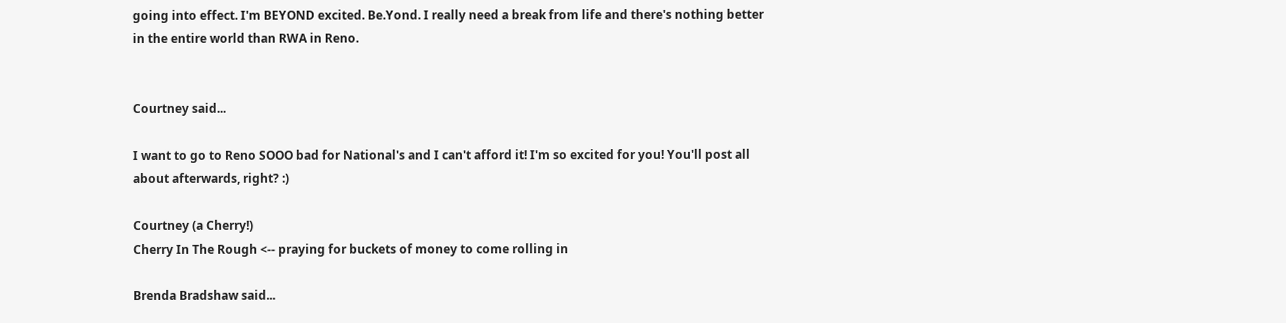going into effect. I'm BEYOND excited. Be.Yond. I really need a break from life and there's nothing better in the entire world than RWA in Reno.


Courtney said...

I want to go to Reno SOOO bad for National's and I can't afford it! I'm so excited for you! You'll post all about afterwards, right? :)

Courtney (a Cherry!)
Cherry In The Rough <-- praying for buckets of money to come rolling in

Brenda Bradshaw said...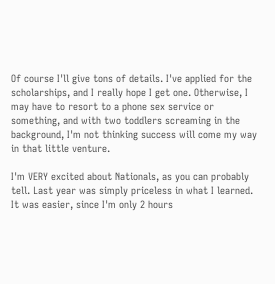Of course I'll give tons of details. I've applied for the scholarships, and I really hope I get one. Otherwise, I may have to resort to a phone sex service or something, and with two toddlers screaming in the background, I'm not thinking success will come my way in that little venture.

I'm VERY excited about Nationals, as you can probably tell. Last year was simply priceless in what I learned. It was easier, since I'm only 2 hours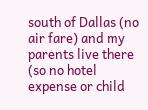south of Dallas (no air fare) and my parents live there (so no hotel expense or child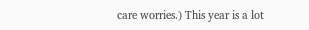care worries.) This year is a lot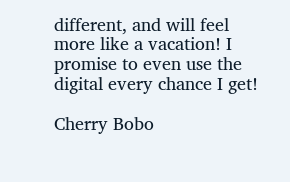different, and will feel more like a vacation! I promise to even use the digital every chance I get!

Cherry Bobo